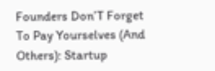Founders Don’T Forget To Pay Yourselves (And Others): Startup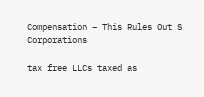Compensation – This Rules Out S Corporations

tax free LLCs taxed as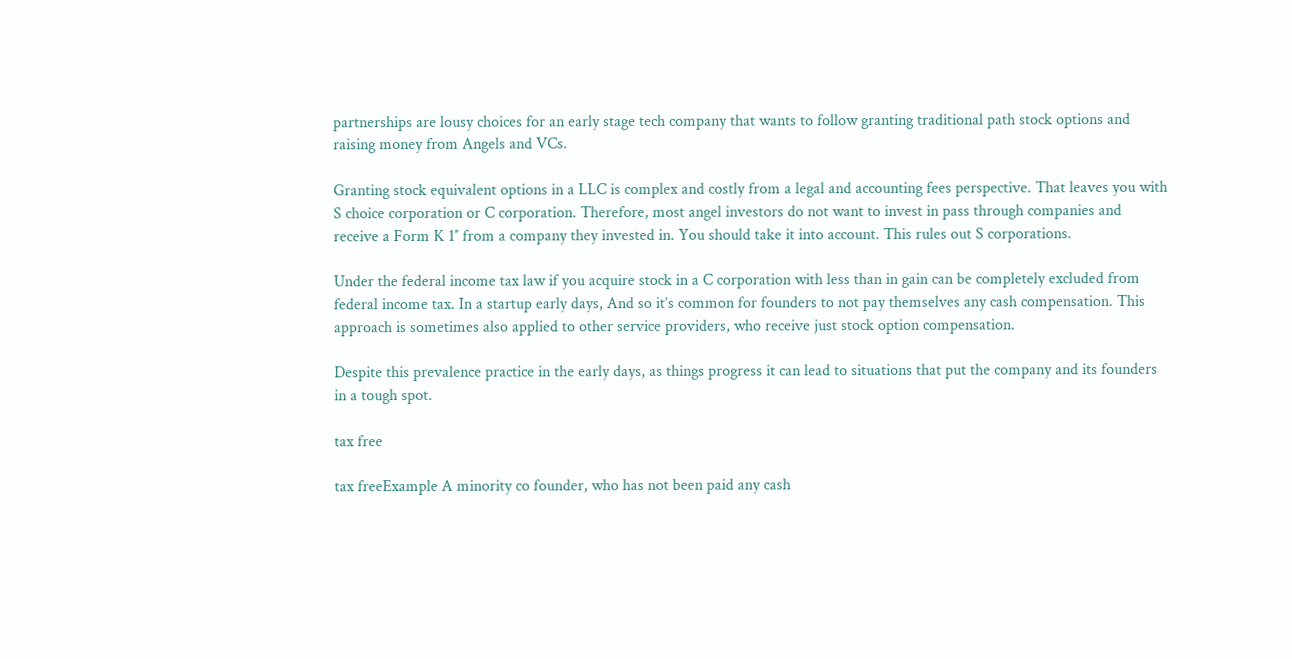partnerships are lousy choices for an early stage tech company that wants to follow granting traditional path stock options and raising money from Angels and VCs.

Granting stock equivalent options in a LLC is complex and costly from a legal and accounting fees perspective. That leaves you with S choice corporation or C corporation. Therefore, most angel investors do not want to invest in pass through companies and receive a Form K 1″ from a company they invested in. You should take it into account. This rules out S corporations.

Under the federal income tax law if you acquire stock in a C corporation with less than in gain can be completely excluded from federal income tax. In a startup early days, And so it’s common for founders to not pay themselves any cash compensation. This approach is sometimes also applied to other service providers, who receive just stock option compensation.

Despite this prevalence practice in the early days, as things progress it can lead to situations that put the company and its founders in a tough spot.

tax free

tax freeExample A minority co founder, who has not been paid any cash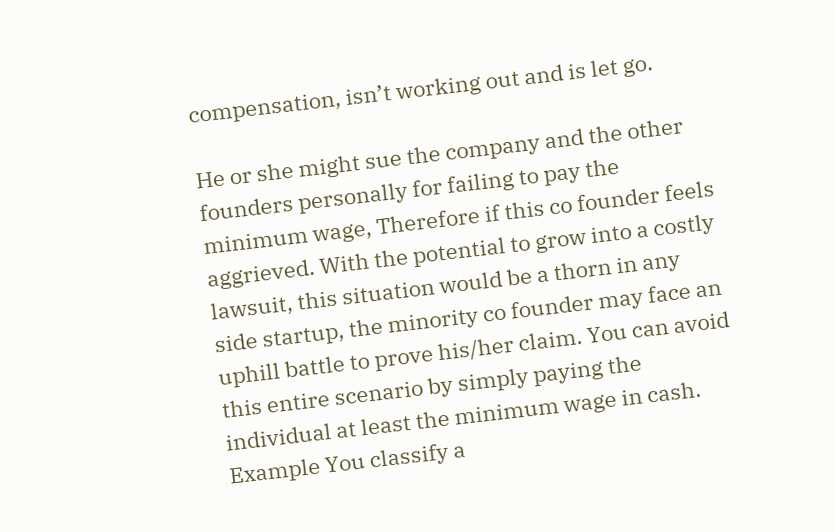compensation, isn’t working out and is let go.

He or she might sue the company and the other founders personally for failing to pay the minimum wage, Therefore if this co founder feels aggrieved. With the potential to grow into a costly lawsuit, this situation would be a thorn in any side startup, the minority co founder may face an uphill battle to prove his/her claim. You can avoid this entire scenario by simply paying the individual at least the minimum wage in cash. Example You classify a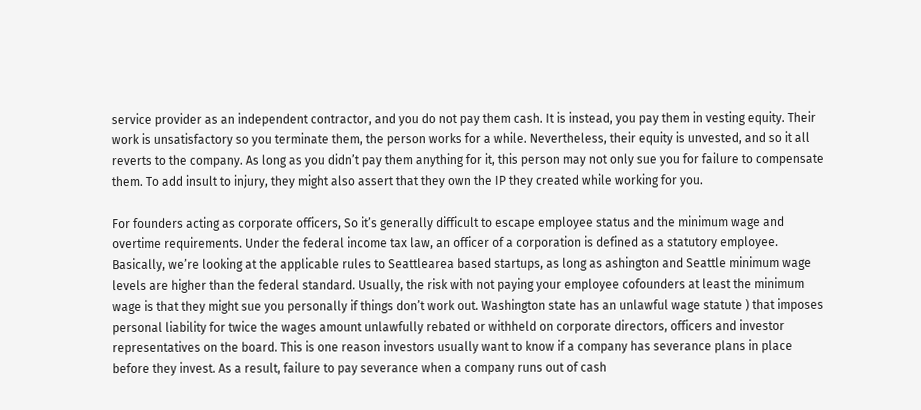service provider as an independent contractor, and you do not pay them cash. It is instead, you pay them in vesting equity. Their work is unsatisfactory so you terminate them, the person works for a while. Nevertheless, their equity is unvested, and so it all reverts to the company. As long as you didn’t pay them anything for it, this person may not only sue you for failure to compensate them. To add insult to injury, they might also assert that they own the IP they created while working for you.

For founders acting as corporate officers, So it’s generally difficult to escape employee status and the minimum wage and overtime requirements. Under the federal income tax law, an officer of a corporation is defined as a statutory employee. Basically, we’re looking at the applicable rules to Seattlearea based startups, as long as ashington and Seattle minimum wage levels are higher than the federal standard. Usually, the risk with not paying your employee cofounders at least the minimum wage is that they might sue you personally if things don’t work out. Washington state has an unlawful wage statute ) that imposes personal liability for twice the wages amount unlawfully rebated or withheld on corporate directors, officers and investor representatives on the board. This is one reason investors usually want to know if a company has severance plans in place before they invest. As a result, failure to pay severance when a company runs out of cash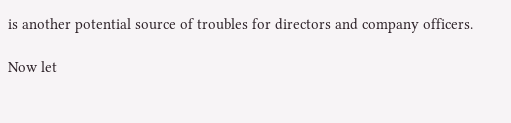is another potential source of troubles for directors and company officers.

Now let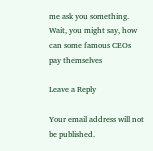me ask you something. Wait, you might say, how can some famous CEOs pay themselves

Leave a Reply

Your email address will not be published.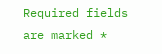Required fields are marked *